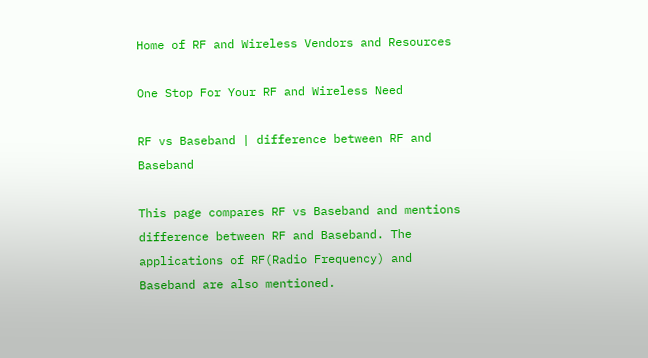Home of RF and Wireless Vendors and Resources

One Stop For Your RF and Wireless Need

RF vs Baseband | difference between RF and Baseband

This page compares RF vs Baseband and mentions difference between RF and Baseband. The applications of RF(Radio Frequency) and Baseband are also mentioned.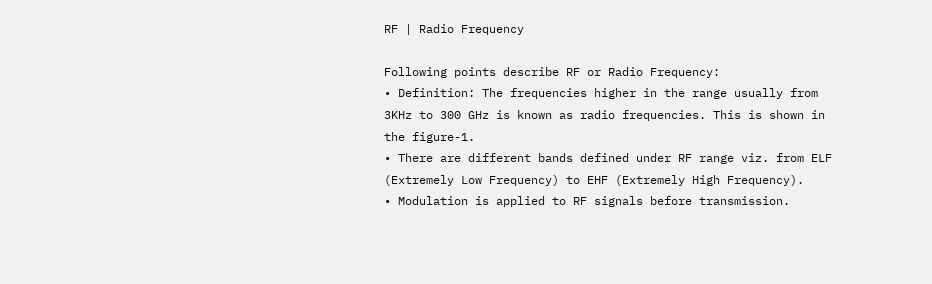RF | Radio Frequency

Following points describe RF or Radio Frequency:
• Definition: The frequencies higher in the range usually from 3KHz to 300 GHz is known as radio frequencies. This is shown in the figure-1.
• There are different bands defined under RF range viz. from ELF (Extremely Low Frequency) to EHF (Extremely High Frequency).
• Modulation is applied to RF signals before transmission.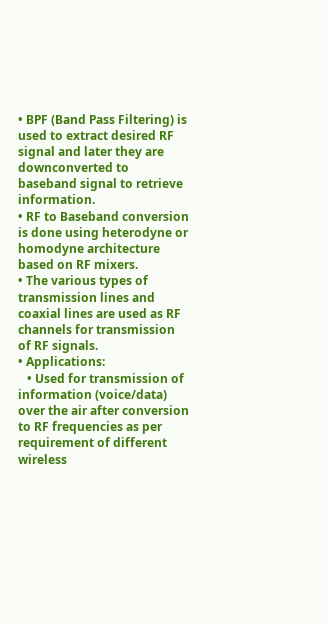• BPF (Band Pass Filtering) is used to extract desired RF signal and later they are downconverted to baseband signal to retrieve information.
• RF to Baseband conversion is done using heterodyne or homodyne architecture based on RF mixers.
• The various types of transmission lines and coaxial lines are used as RF channels for transmission of RF signals.
• Applications:
   • Used for transmission of information (voice/data) over the air after conversion to RF frequencies as per requirement of different wireless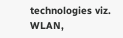technologies viz. WLAN,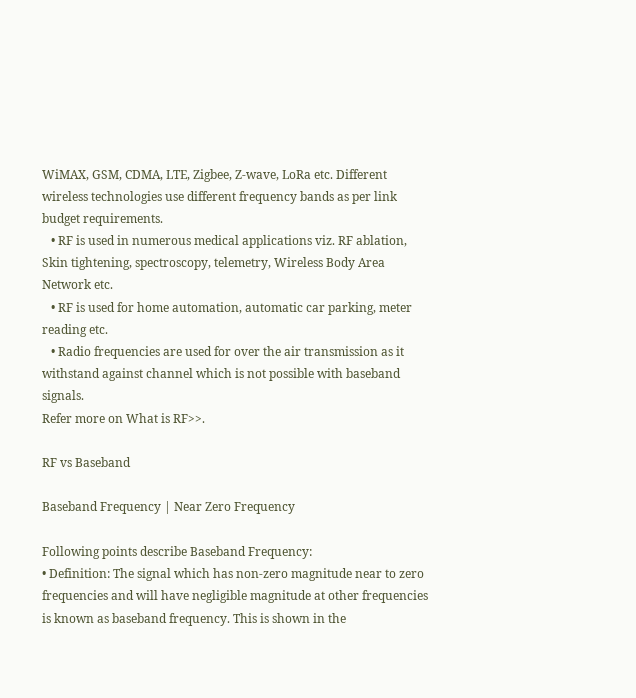WiMAX, GSM, CDMA, LTE, Zigbee, Z-wave, LoRa etc. Different wireless technologies use different frequency bands as per link budget requirements.
   • RF is used in numerous medical applications viz. RF ablation, Skin tightening, spectroscopy, telemetry, Wireless Body Area Network etc.
   • RF is used for home automation, automatic car parking, meter reading etc.
   • Radio frequencies are used for over the air transmission as it withstand against channel which is not possible with baseband signals.
Refer more on What is RF>>.

RF vs Baseband

Baseband Frequency | Near Zero Frequency

Following points describe Baseband Frequency:
• Definition: The signal which has non-zero magnitude near to zero frequencies and will have negligible magnitude at other frequencies is known as baseband frequency. This is shown in the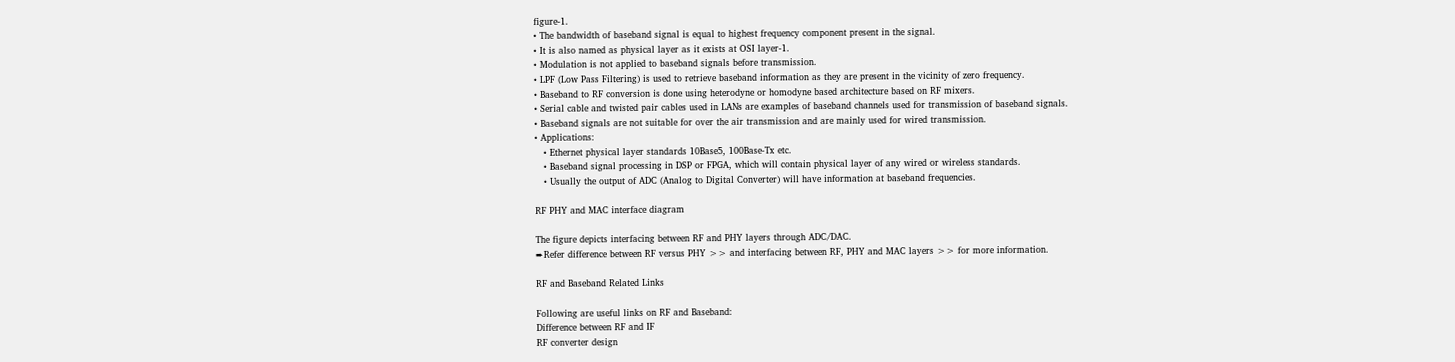figure-1.
• The bandwidth of baseband signal is equal to highest frequency component present in the signal.
• It is also named as physical layer as it exists at OSI layer-1.
• Modulation is not applied to baseband signals before transmission.
• LPF (Low Pass Filtering) is used to retrieve baseband information as they are present in the vicinity of zero frequency.
• Baseband to RF conversion is done using heterodyne or homodyne based architecture based on RF mixers.
• Serial cable and twisted pair cables used in LANs are examples of baseband channels used for transmission of baseband signals.
• Baseband signals are not suitable for over the air transmission and are mainly used for wired transmission.
• Applications:
   • Ethernet physical layer standards 10Base5, 100Base-Tx etc.
   • Baseband signal processing in DSP or FPGA, which will contain physical layer of any wired or wireless standards.
   • Usually the output of ADC (Analog to Digital Converter) will have information at baseband frequencies.

RF PHY and MAC interface diagram

The figure depicts interfacing between RF and PHY layers through ADC/DAC.
➨Refer difference between RF versus PHY >> and interfacing between RF, PHY and MAC layers >> for more information.

RF and Baseband Related Links

Following are useful links on RF and Baseband:
Difference between RF and IF
RF converter design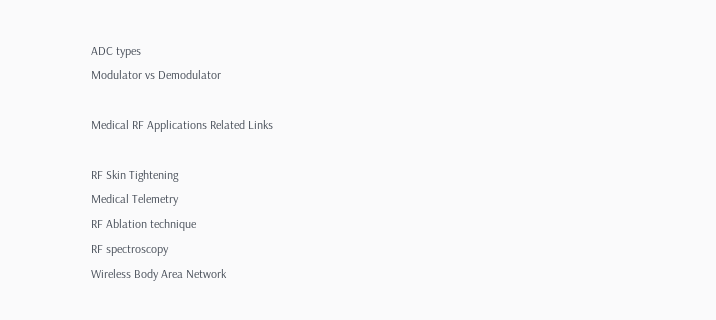ADC types
Modulator vs Demodulator

Medical RF Applications Related Links

RF Skin Tightening
Medical Telemetry
RF Ablation technique
RF spectroscopy
Wireless Body Area Network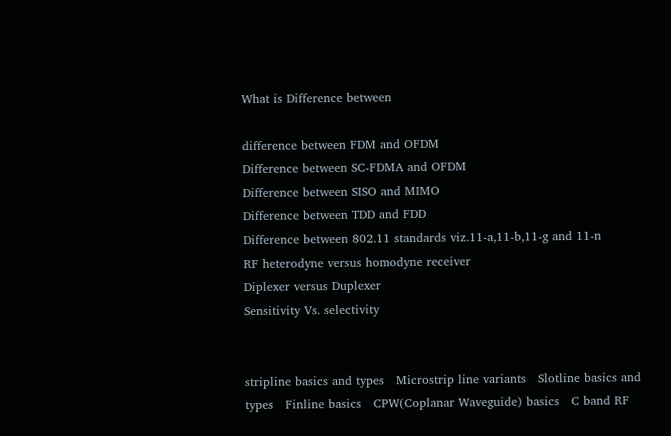What is Difference between

difference between FDM and OFDM
Difference between SC-FDMA and OFDM
Difference between SISO and MIMO
Difference between TDD and FDD
Difference between 802.11 standards viz.11-a,11-b,11-g and 11-n
RF heterodyne versus homodyne receiver
Diplexer versus Duplexer
Sensitivity Vs. selectivity


stripline basics and types   Microstrip line variants   Slotline basics and types   Finline basics   CPW(Coplanar Waveguide) basics   C band RF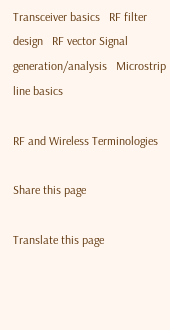Transceiver basics   RF filter design   RF vector Signal generation/analysis   Microstrip line basics

RF and Wireless Terminologies

Share this page

Translate this page